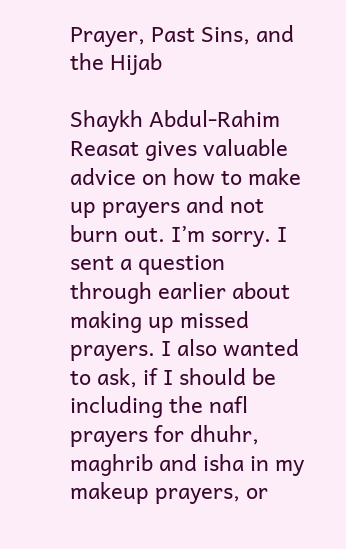Prayer, Past Sins, and the Hijab

Shaykh Abdul-Rahim Reasat gives valuable advice on how to make up prayers and not burn out. I’m sorry. I sent a question through earlier about making up missed prayers. I also wanted to ask, if I should be including the nafl prayers for dhuhr, maghrib and isha in my makeup prayers, or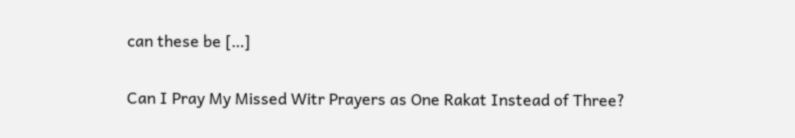can these be […]

Can I Pray My Missed Witr Prayers as One Rakat Instead of Three?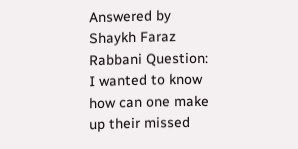Answered by Shaykh Faraz Rabbani Question: I wanted to know how can one make up their missed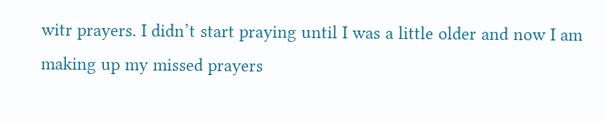witr prayers. I didn’t start praying until I was a little older and now I am making up my missed prayers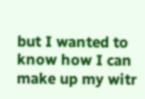but I wanted to know how I can make up my witr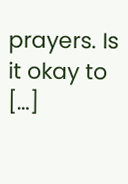prayers. Is it okay to […]